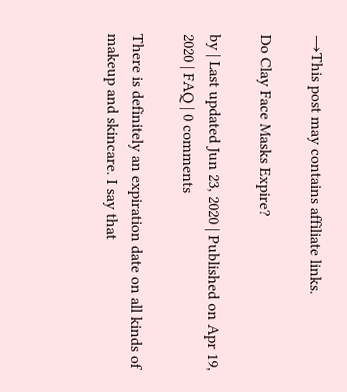→This post may contains affiliate links.

Do Clay Face Masks Expire?

by | Last updated Jun 23, 2020 | Published on Apr 19, 2020 | FAQ | 0 comments

There is definitely an expiration date on all kinds of makeup and skincare. I say that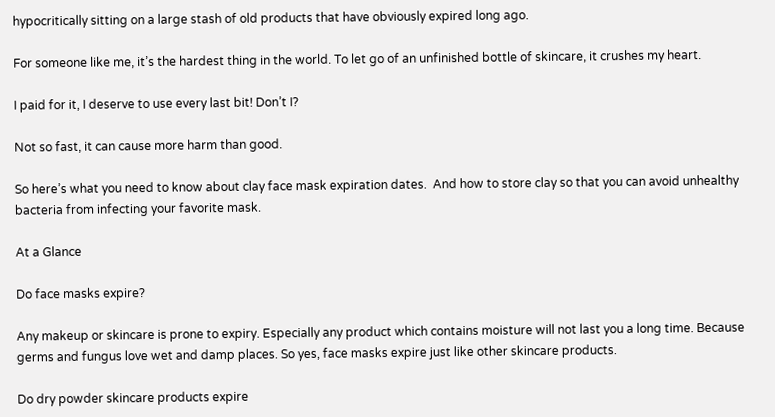hypocritically sitting on a large stash of old products that have obviously expired long ago.

For someone like me, it’s the hardest thing in the world. To let go of an unfinished bottle of skincare, it crushes my heart.

I paid for it, I deserve to use every last bit! Don’t I?

Not so fast, it can cause more harm than good.

So here’s what you need to know about clay face mask expiration dates.  And how to store clay so that you can avoid unhealthy bacteria from infecting your favorite mask.

At a Glance

Do face masks expire?

Any makeup or skincare is prone to expiry. Especially any product which contains moisture will not last you a long time. Because germs and fungus love wet and damp places. So yes, face masks expire just like other skincare products.

Do dry powder skincare products expire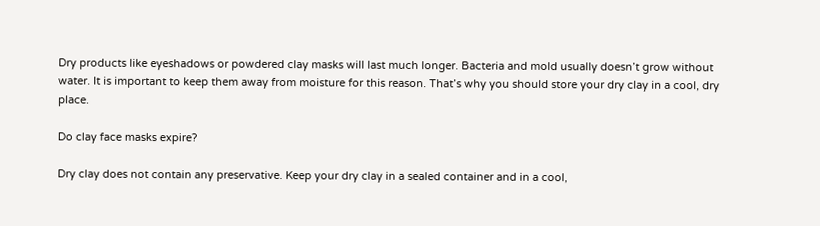Dry products like eyeshadows or powdered clay masks will last much longer. Bacteria and mold usually doesn’t grow without water. It is important to keep them away from moisture for this reason. That’s why you should store your dry clay in a cool, dry place.

Do clay face masks expire?

Dry clay does not contain any preservative. Keep your dry clay in a sealed container and in a cool,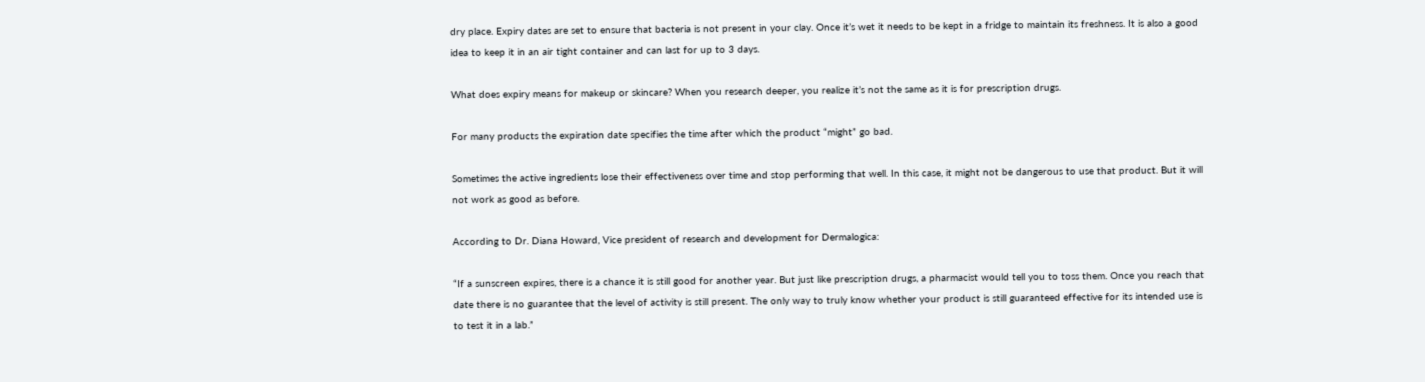dry place. Expiry dates are set to ensure that bacteria is not present in your clay. Once it’s wet it needs to be kept in a fridge to maintain its freshness. It is also a good idea to keep it in an air tight container and can last for up to 3 days.

What does expiry means for makeup or skincare? When you research deeper, you realize it’s not the same as it is for prescription drugs.

For many products the expiration date specifies the time after which the product “might” go bad.

Sometimes the active ingredients lose their effectiveness over time and stop performing that well. In this case, it might not be dangerous to use that product. But it will not work as good as before.

According to Dr. Diana Howard, Vice president of research and development for Dermalogica:

“If a sunscreen expires, there is a chance it is still good for another year. But just like prescription drugs, a pharmacist would tell you to toss them. Once you reach that date there is no guarantee that the level of activity is still present. The only way to truly know whether your product is still guaranteed effective for its intended use is to test it in a lab.”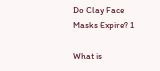Do Clay Face Masks Expire? 1

What is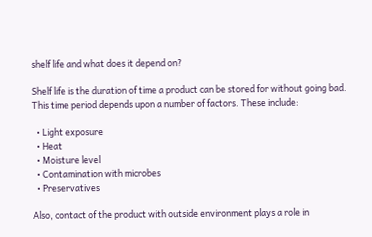shelf life and what does it depend on?

Shelf life is the duration of time a product can be stored for without going bad.
This time period depends upon a number of factors. These include:

  • Light exposure
  • Heat
  • Moisture level
  • Contamination with microbes
  • Preservatives

Also, contact of the product with outside environment plays a role in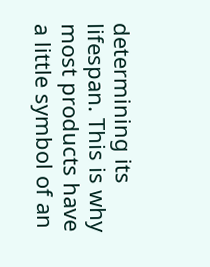determining its lifespan. This is why most products have a little symbol of an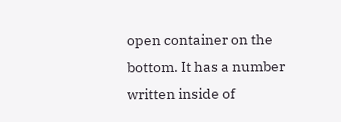open container on the bottom. It has a number written inside of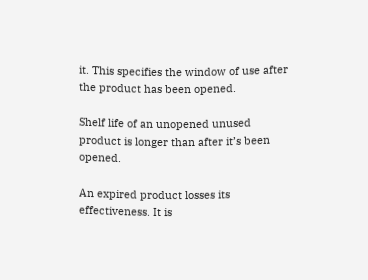it. This specifies the window of use after the product has been opened.

Shelf life of an unopened unused product is longer than after it’s been opened.

An expired product losses its effectiveness. It is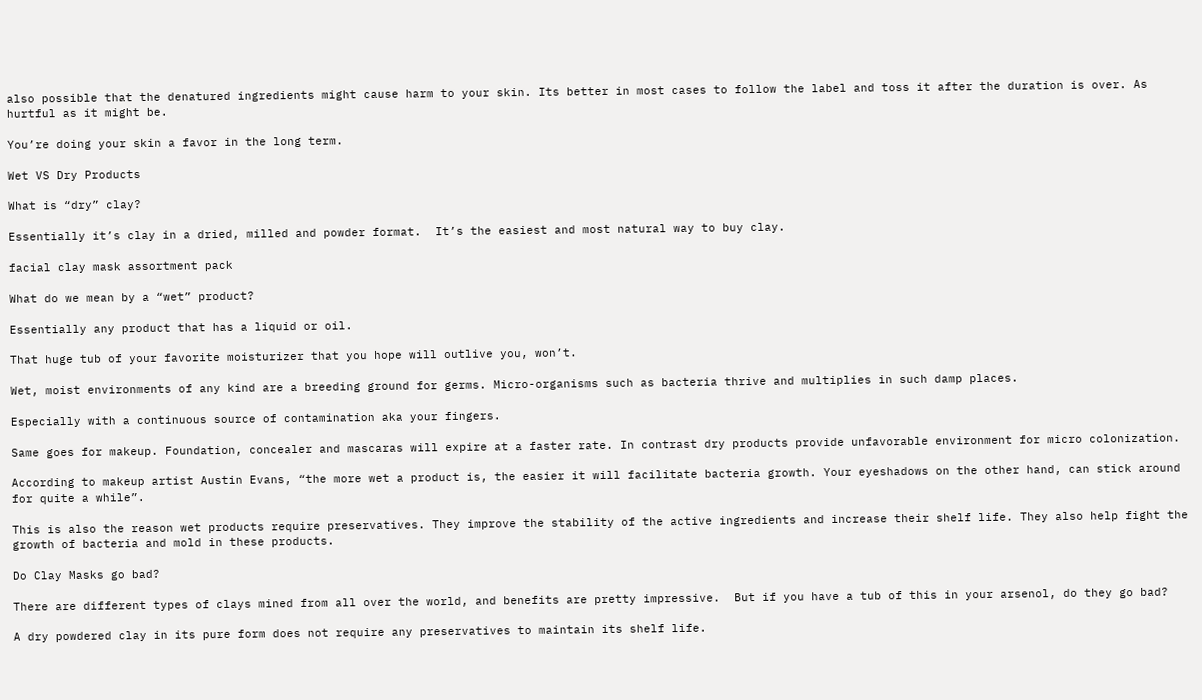also possible that the denatured ingredients might cause harm to your skin. Its better in most cases to follow the label and toss it after the duration is over. As hurtful as it might be.

You’re doing your skin a favor in the long term.

Wet VS Dry Products

What is “dry” clay?

Essentially it’s clay in a dried, milled and powder format.  It’s the easiest and most natural way to buy clay.

facial clay mask assortment pack

What do we mean by a “wet” product?

Essentially any product that has a liquid or oil.

That huge tub of your favorite moisturizer that you hope will outlive you, won’t.

Wet, moist environments of any kind are a breeding ground for germs. Micro-organisms such as bacteria thrive and multiplies in such damp places.

Especially with a continuous source of contamination aka your fingers.

Same goes for makeup. Foundation, concealer and mascaras will expire at a faster rate. In contrast dry products provide unfavorable environment for micro colonization.

According to makeup artist Austin Evans, “the more wet a product is, the easier it will facilitate bacteria growth. Your eyeshadows on the other hand, can stick around for quite a while”.

This is also the reason wet products require preservatives. They improve the stability of the active ingredients and increase their shelf life. They also help fight the growth of bacteria and mold in these products.

Do Clay Masks go bad?

There are different types of clays mined from all over the world, and benefits are pretty impressive.  But if you have a tub of this in your arsenol, do they go bad?

A dry powdered clay in its pure form does not require any preservatives to maintain its shelf life.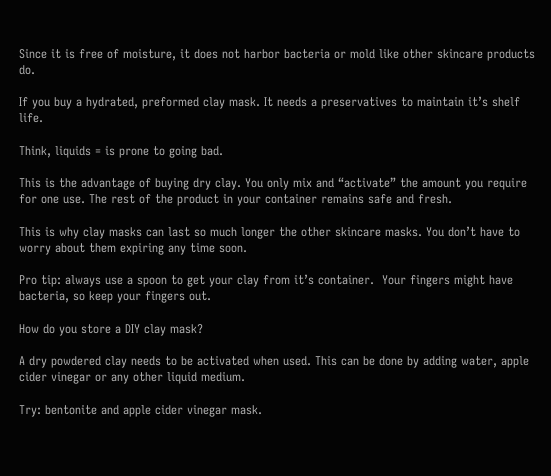Since it is free of moisture, it does not harbor bacteria or mold like other skincare products do.

If you buy a hydrated, preformed clay mask. It needs a preservatives to maintain it’s shelf life.

Think, liquids = is prone to going bad.

This is the advantage of buying dry clay. You only mix and “activate” the amount you require for one use. The rest of the product in your container remains safe and fresh.

This is why clay masks can last so much longer the other skincare masks. You don’t have to worry about them expiring any time soon.

Pro tip: always use a spoon to get your clay from it’s container.  Your fingers might have bacteria, so keep your fingers out.

How do you store a DIY clay mask?

A dry powdered clay needs to be activated when used. This can be done by adding water, apple cider vinegar or any other liquid medium.

Try: bentonite and apple cider vinegar mask.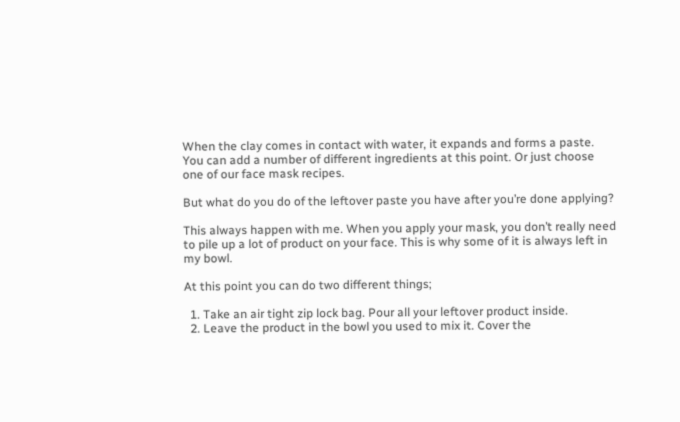When the clay comes in contact with water, it expands and forms a paste. You can add a number of different ingredients at this point. Or just choose one of our face mask recipes.

But what do you do of the leftover paste you have after you’re done applying?

This always happen with me. When you apply your mask, you don’t really need to pile up a lot of product on your face. This is why some of it is always left in my bowl.

At this point you can do two different things;

  1. Take an air tight zip lock bag. Pour all your leftover product inside.
  2. Leave the product in the bowl you used to mix it. Cover the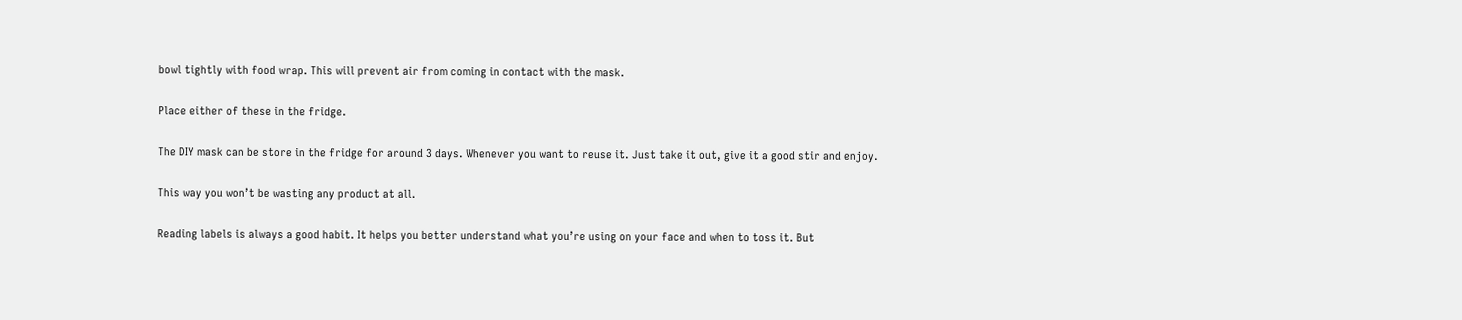bowl tightly with food wrap. This will prevent air from coming in contact with the mask.

Place either of these in the fridge.

The DIY mask can be store in the fridge for around 3 days. Whenever you want to reuse it. Just take it out, give it a good stir and enjoy.

This way you won’t be wasting any product at all.

Reading labels is always a good habit. It helps you better understand what you’re using on your face and when to toss it. But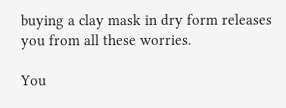buying a clay mask in dry form releases you from all these worries.

You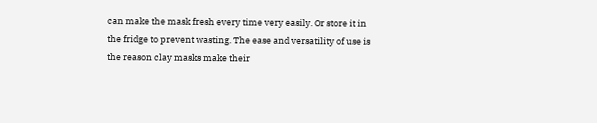can make the mask fresh every time very easily. Or store it in the fridge to prevent wasting. The ease and versatility of use is the reason clay masks make their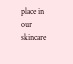place in our skincare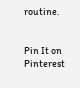routine.


Pin It on Pinterest